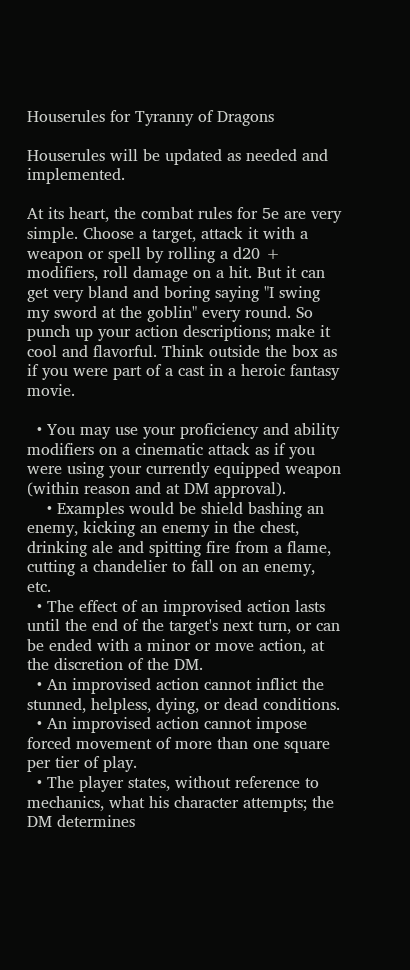Houserules for Tyranny of Dragons

Houserules will be updated as needed and implemented.

At its heart, the combat rules for 5e are very simple. Choose a target, attack it with a weapon or spell by rolling a d20 + modifiers, roll damage on a hit. But it can get very bland and boring saying "I swing my sword at the goblin" every round. So punch up your action descriptions; make it cool and flavorful. Think outside the box as if you were part of a cast in a heroic fantasy movie.

  • You may use your proficiency and ability modifiers on a cinematic attack as if you were using your currently equipped weapon (within reason and at DM approval).
    • Examples would be shield bashing an enemy, kicking an enemy in the chest, drinking ale and spitting fire from a flame, cutting a chandelier to fall on an enemy, etc.
  • The effect of an improvised action lasts until the end of the target's next turn, or can be ended with a minor or move action, at the discretion of the DM.
  • An improvised action cannot inflict the stunned, helpless, dying, or dead conditions.
  • An improvised action cannot impose forced movement of more than one square per tier of play.
  • The player states, without reference to mechanics, what his character attempts; the DM determines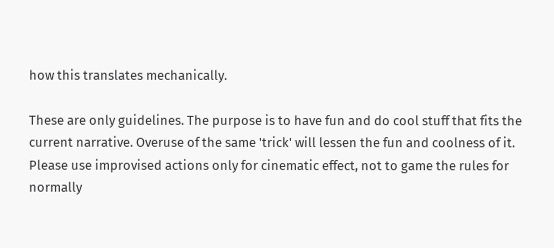how this translates mechanically.

These are only guidelines. The purpose is to have fun and do cool stuff that fits the current narrative. Overuse of the same 'trick' will lessen the fun and coolness of it. Please use improvised actions only for cinematic effect, not to game the rules for normally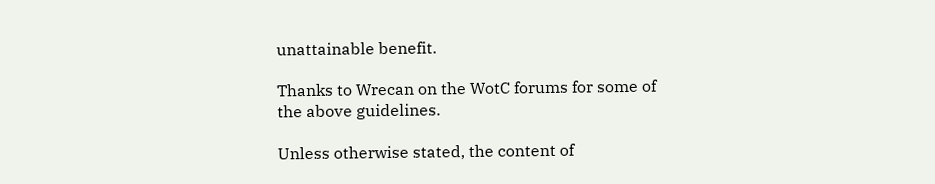unattainable benefit.

Thanks to Wrecan on the WotC forums for some of the above guidelines.

Unless otherwise stated, the content of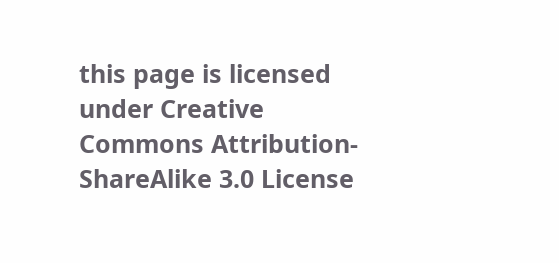this page is licensed under Creative Commons Attribution-ShareAlike 3.0 License